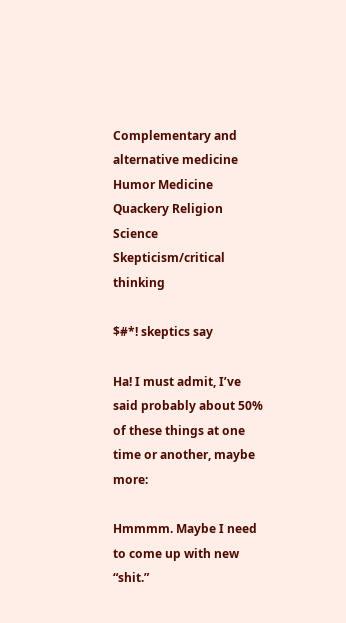Complementary and alternative medicine Humor Medicine Quackery Religion Science Skepticism/critical thinking

$#*! skeptics say

Ha! I must admit, I’ve said probably about 50% of these things at one time or another, maybe more:

Hmmmm. Maybe I need to come up with new “shit.”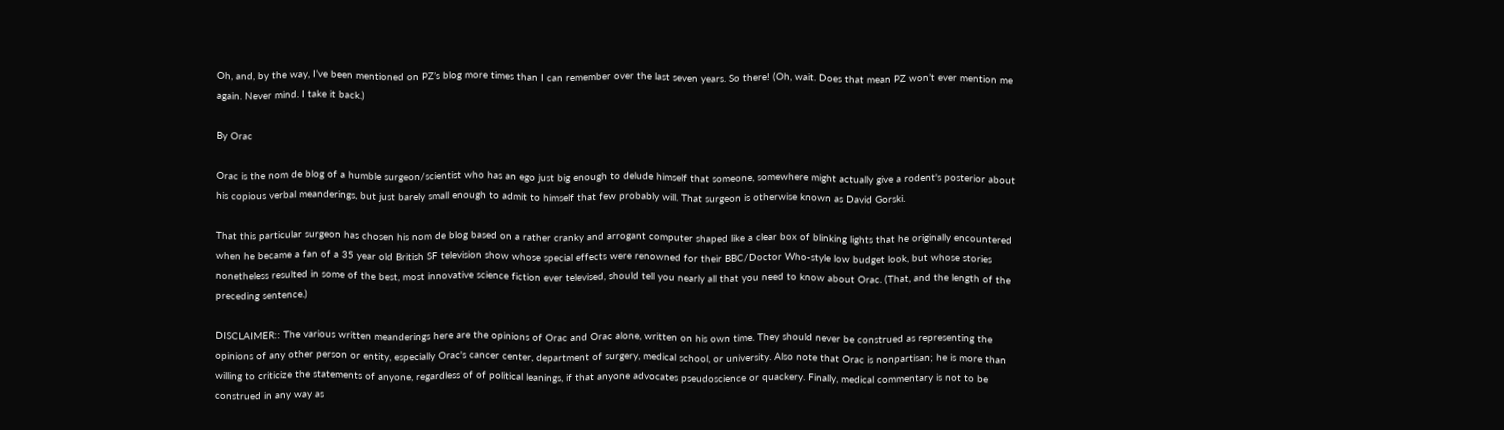Oh, and, by the way, I’ve been mentioned on PZ’s blog more times than I can remember over the last seven years. So there! (Oh, wait. Does that mean PZ won’t ever mention me again. Never mind. I take it back.)

By Orac

Orac is the nom de blog of a humble surgeon/scientist who has an ego just big enough to delude himself that someone, somewhere might actually give a rodent's posterior about his copious verbal meanderings, but just barely small enough to admit to himself that few probably will. That surgeon is otherwise known as David Gorski.

That this particular surgeon has chosen his nom de blog based on a rather cranky and arrogant computer shaped like a clear box of blinking lights that he originally encountered when he became a fan of a 35 year old British SF television show whose special effects were renowned for their BBC/Doctor Who-style low budget look, but whose stories nonetheless resulted in some of the best, most innovative science fiction ever televised, should tell you nearly all that you need to know about Orac. (That, and the length of the preceding sentence.)

DISCLAIMER:: The various written meanderings here are the opinions of Orac and Orac alone, written on his own time. They should never be construed as representing the opinions of any other person or entity, especially Orac's cancer center, department of surgery, medical school, or university. Also note that Orac is nonpartisan; he is more than willing to criticize the statements of anyone, regardless of of political leanings, if that anyone advocates pseudoscience or quackery. Finally, medical commentary is not to be construed in any way as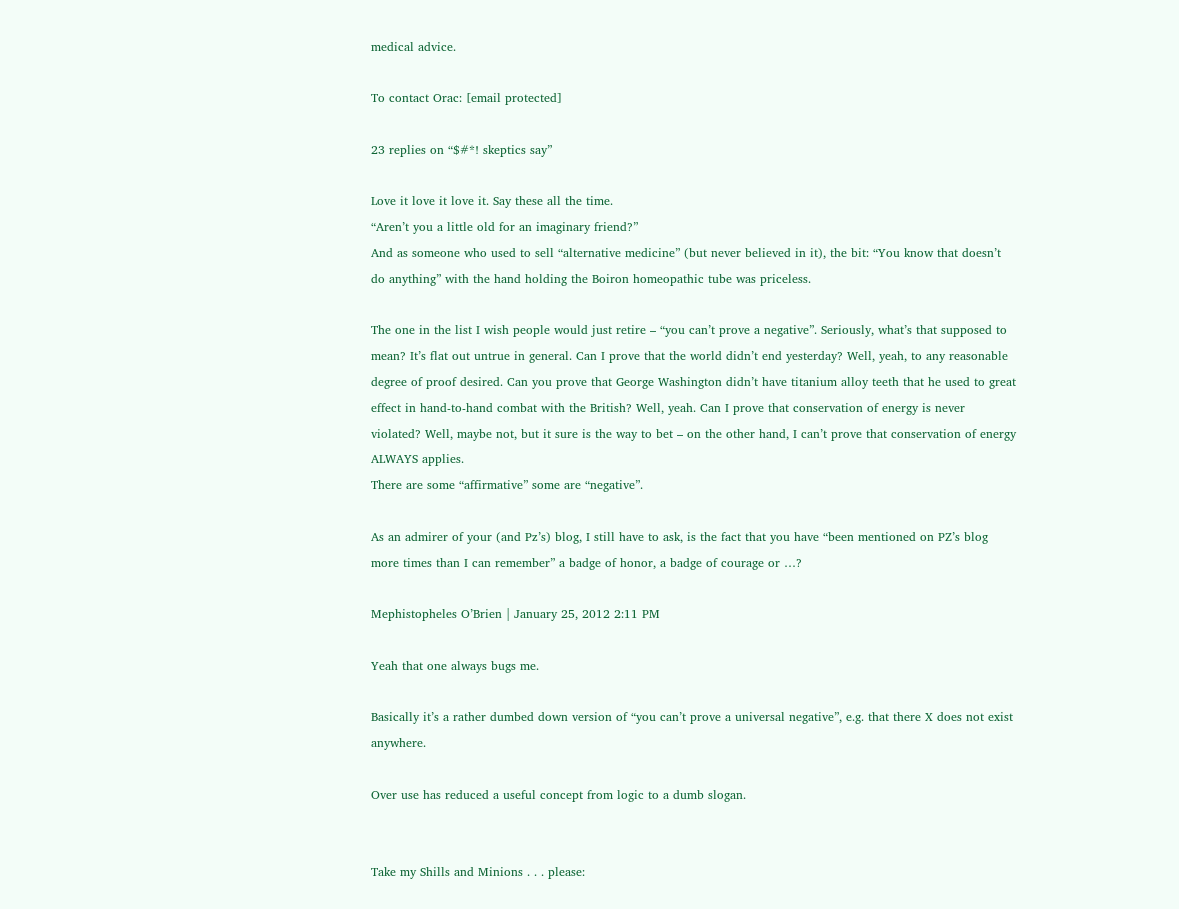medical advice.

To contact Orac: [email protected]

23 replies on “$#*! skeptics say”

Love it love it love it. Say these all the time.
“Aren’t you a little old for an imaginary friend?”
And as someone who used to sell “alternative medicine” (but never believed in it), the bit: “You know that doesn’t do anything” with the hand holding the Boiron homeopathic tube was priceless.

The one in the list I wish people would just retire – “you can’t prove a negative”. Seriously, what’s that supposed to mean? It’s flat out untrue in general. Can I prove that the world didn’t end yesterday? Well, yeah, to any reasonable degree of proof desired. Can you prove that George Washington didn’t have titanium alloy teeth that he used to great effect in hand-to-hand combat with the British? Well, yeah. Can I prove that conservation of energy is never violated? Well, maybe not, but it sure is the way to bet – on the other hand, I can’t prove that conservation of energy ALWAYS applies.
There are some “affirmative” some are “negative”.

As an admirer of your (and Pz’s) blog, I still have to ask, is the fact that you have “been mentioned on PZ’s blog more times than I can remember” a badge of honor, a badge of courage or …?

Mephistopheles O’Brien | January 25, 2012 2:11 PM

Yeah that one always bugs me.

Basically it’s a rather dumbed down version of “you can’t prove a universal negative”, e.g. that there X does not exist anywhere.

Over use has reduced a useful concept from logic to a dumb slogan.


Take my Shills and Minions . . . please: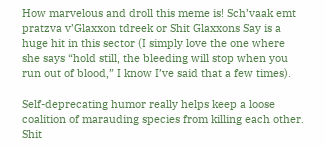How marvelous and droll this meme is! Sch’vaak emt pratzva v’Glaxxon tdreek or Shit Glaxxons Say is a huge hit in this sector (I simply love the one where she says “hold still, the bleeding will stop when you run out of blood,” I know I’ve said that a few times).

Self-deprecating humor really helps keep a loose coalition of marauding species from killing each other. Shit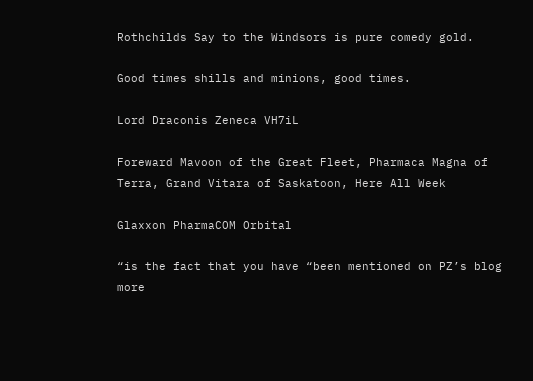Rothchilds Say to the Windsors is pure comedy gold.

Good times shills and minions, good times.

Lord Draconis Zeneca VH7iL

Foreward Mavoon of the Great Fleet, Pharmaca Magna of Terra, Grand Vitara of Saskatoon, Here All Week

Glaxxon PharmaCOM Orbital

“is the fact that you have “been mentioned on PZ’s blog more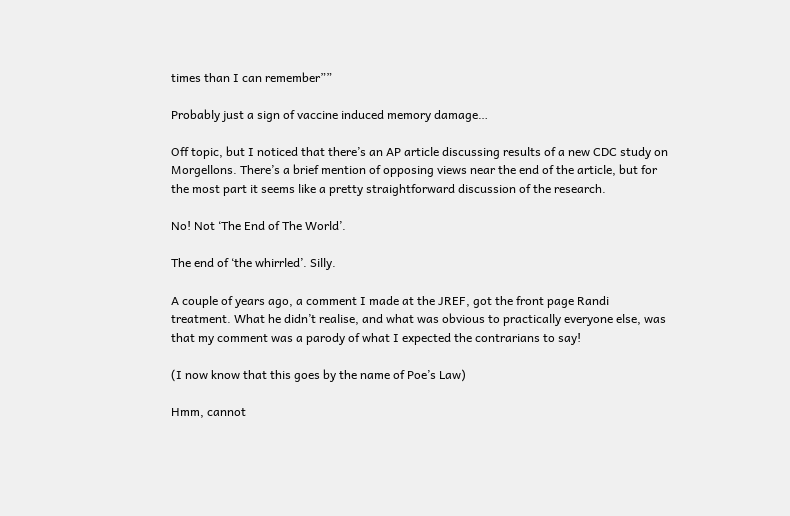times than I can remember””

Probably just a sign of vaccine induced memory damage…

Off topic, but I noticed that there’s an AP article discussing results of a new CDC study on Morgellons. There’s a brief mention of opposing views near the end of the article, but for the most part it seems like a pretty straightforward discussion of the research.

No! Not ‘The End of The World’.

The end of ‘the whirrled’. Silly.

A couple of years ago, a comment I made at the JREF, got the front page Randi treatment. What he didn’t realise, and what was obvious to practically everyone else, was that my comment was a parody of what I expected the contrarians to say!

(I now know that this goes by the name of Poe’s Law)

Hmm, cannot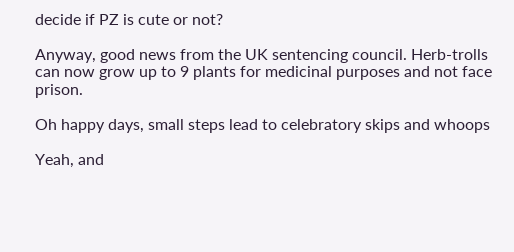decide if PZ is cute or not?

Anyway, good news from the UK sentencing council. Herb-trolls can now grow up to 9 plants for medicinal purposes and not face prison.

Oh happy days, small steps lead to celebratory skips and whoops

Yeah, and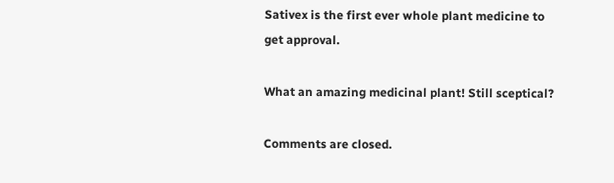Sativex is the first ever whole plant medicine to get approval.

What an amazing medicinal plant! Still sceptical?

Comments are closed.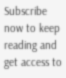Subscribe now to keep reading and get access to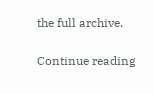the full archive.

Continue reading